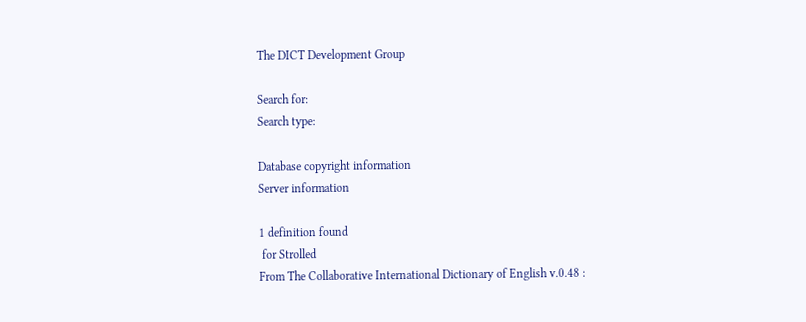The DICT Development Group

Search for:
Search type:

Database copyright information
Server information

1 definition found
 for Strolled
From The Collaborative International Dictionary of English v.0.48 :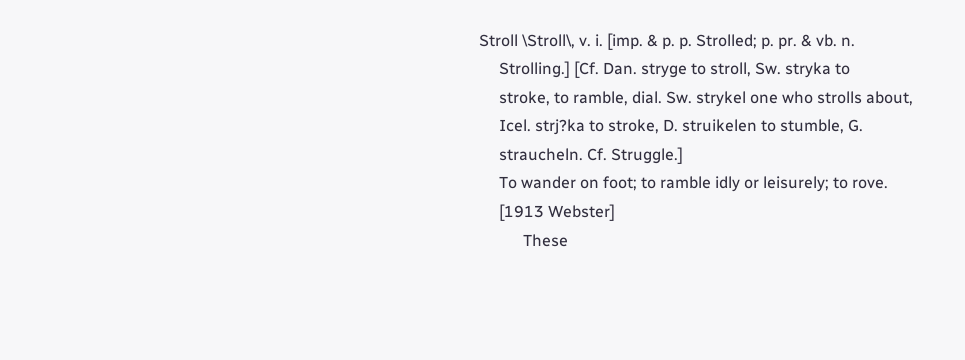Stroll \Stroll\, v. i. [imp. & p. p. Strolled; p. pr. & vb. n.
     Strolling.] [Cf. Dan. stryge to stroll, Sw. stryka to
     stroke, to ramble, dial. Sw. strykel one who strolls about,
     Icel. strj?ka to stroke, D. struikelen to stumble, G.
     straucheln. Cf. Struggle.]
     To wander on foot; to ramble idly or leisurely; to rove.
     [1913 Webster]
           These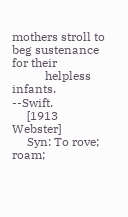mothers stroll to beg sustenance for their
           helpless infants.                        --Swift.
     [1913 Webster]
     Syn: To rove; roam;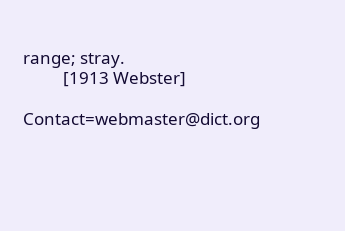range; stray.
          [1913 Webster]

Contact=webmaster@dict.org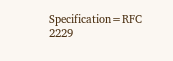Specification=RFC 2229